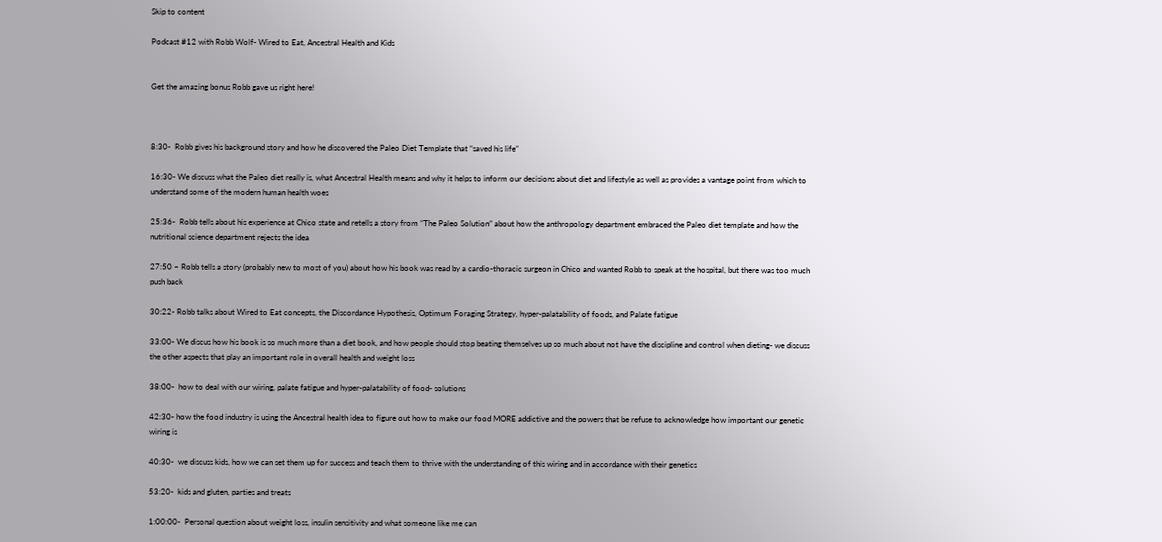Skip to content

Podcast #12 with Robb Wolf- Wired to Eat, Ancestral Health and Kids


Get the amazing bonus Robb gave us right here!



8:30-  Robb gives his background story and how he discovered the Paleo Diet Template that “saved his life”

16:30- We discuss what the Paleo diet really is, what Ancestral Health means and why it helps to inform our decisions about diet and lifestyle as well as provides a vantage point from which to understand some of the modern human health woes

25:36-  Robb tells about his experience at Chico state and retells a story from “The Paleo Solution” about how the anthropology department embraced the Paleo diet template and how the nutritional science department rejects the idea

27:50 – Robb tells a story (probably new to most of you) about how his book was read by a cardio-thoracic surgeon in Chico and wanted Robb to speak at the hospital, but there was too much push back

30:22- Robb talks about Wired to Eat concepts, the Discordance Hypothesis, Optimum Foraging Strategy, hyper-palatability of foods, and Palate fatigue

33:00- We discus how his book is so much more than a diet book, and how people should stop beating themselves up so much about not have the discipline and control when dieting- we discuss the other aspects that play an important role in overall health and weight loss

38:00-  how to deal with our wiring, palate fatigue and hyper-palatability of food- solutions

42:30- how the food industry is using the Ancestral health idea to figure out how to make our food MORE addictive and the powers that be refuse to acknowledge how important our genetic wiring is

40:30-  we discuss kids, how we can set them up for success and teach them to thrive with the understanding of this wiring and in accordance with their genetics

53:20-  kids and gluten, parties and treats

1:00:00-  Personal question about weight loss, insulin sensitivity and what someone like me can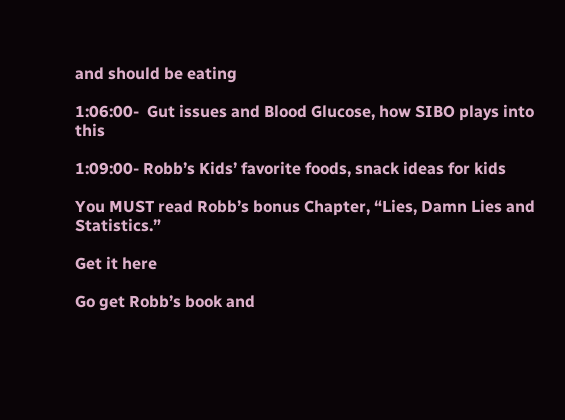and should be eating

1:06:00-  Gut issues and Blood Glucose, how SIBO plays into this

1:09:00- Robb’s Kids’ favorite foods, snack ideas for kids

You MUST read Robb’s bonus Chapter, “Lies, Damn Lies and Statistics.”

Get it here

Go get Robb’s book and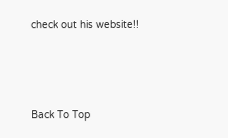check out his website!!




Back To Top